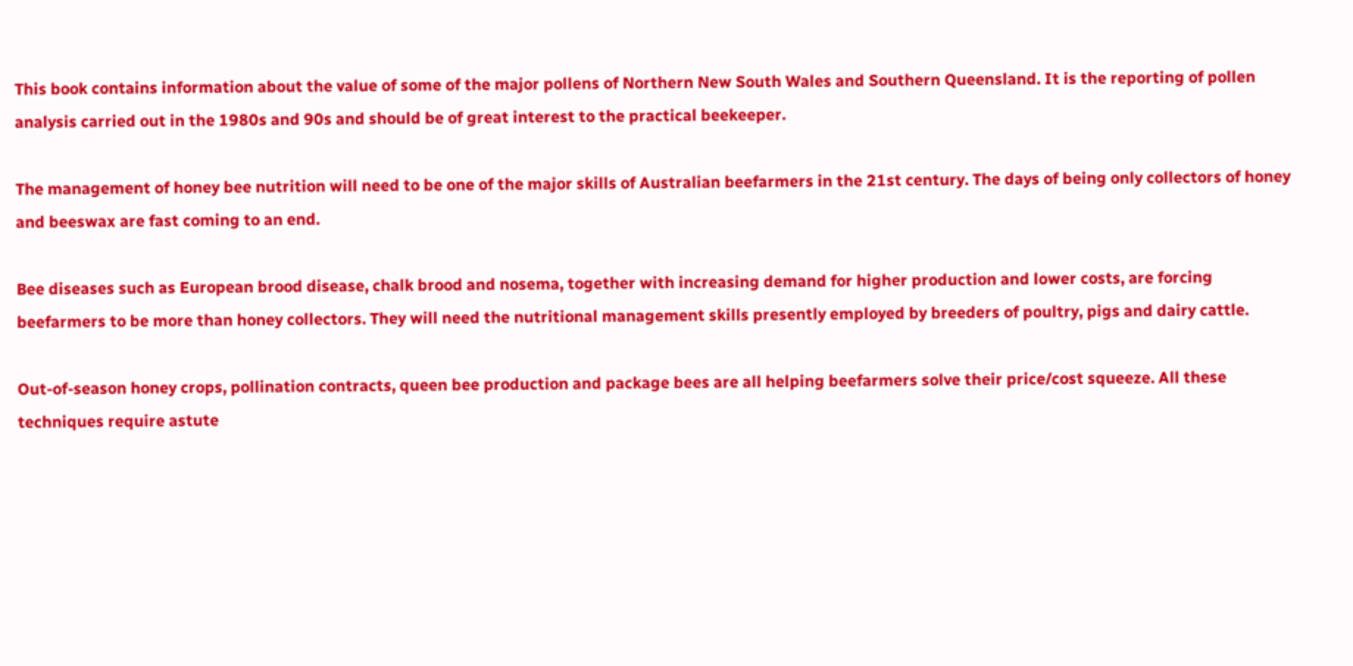This book contains information about the value of some of the major pollens of Northern New South Wales and Southern Queensland. It is the reporting of pollen analysis carried out in the 1980s and 90s and should be of great interest to the practical beekeeper.

The management of honey bee nutrition will need to be one of the major skills of Australian beefarmers in the 21st century. The days of being only collectors of honey and beeswax are fast coming to an end.

Bee diseases such as European brood disease, chalk brood and nosema, together with increasing demand for higher production and lower costs, are forcing beefarmers to be more than honey collectors. They will need the nutritional management skills presently employed by breeders of poultry, pigs and dairy cattle.

Out-of-season honey crops, pollination contracts, queen bee production and package bees are all helping beefarmers solve their price/cost squeeze. All these techniques require astute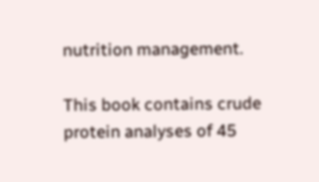nutrition management.

This book contains crude protein analyses of 45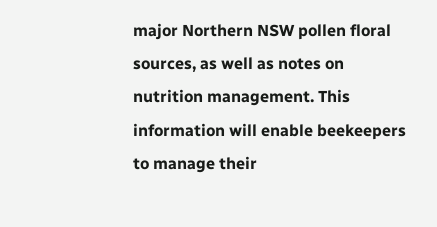major Northern NSW pollen floral sources, as well as notes on nutrition management. This information will enable beekeepers to manage their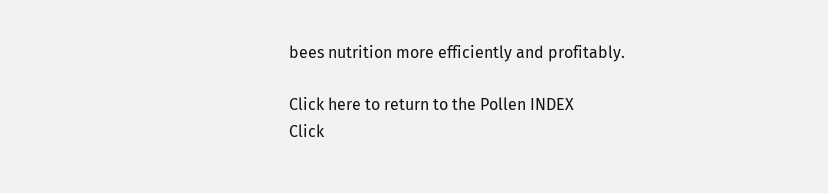bees nutrition more efficiently and profitably.

Click here to return to the Pollen INDEX
Click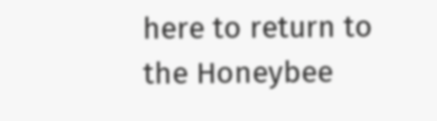here to return to the Honeybee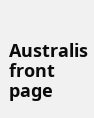Australis front page